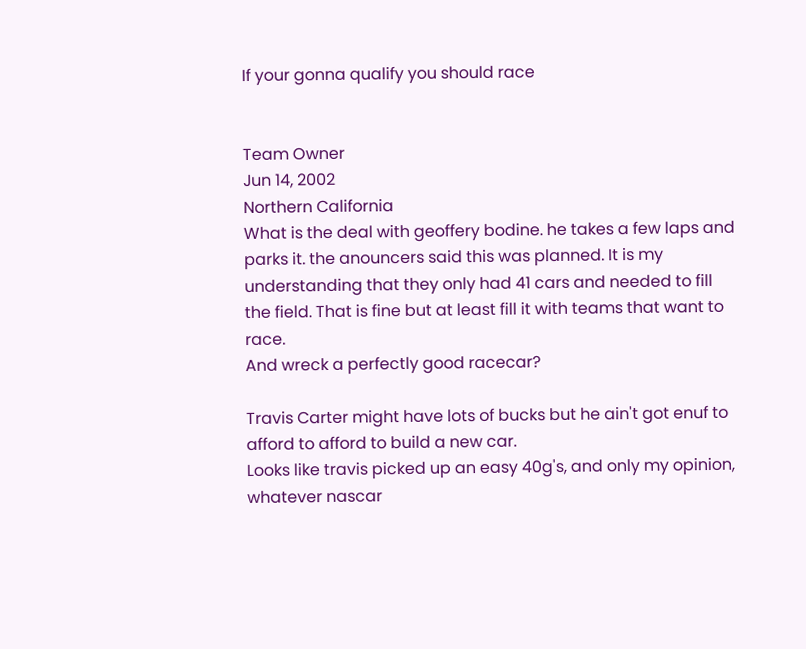If your gonna qualify you should race


Team Owner
Jun 14, 2002
Northern California
What is the deal with geoffery bodine. he takes a few laps and parks it. the anouncers said this was planned. It is my understanding that they only had 41 cars and needed to fill the field. That is fine but at least fill it with teams that want to race.
And wreck a perfectly good racecar?

Travis Carter might have lots of bucks but he ain't got enuf to afford to afford to build a new car.
Looks like travis picked up an easy 40g's, and only my opinion, whatever nascar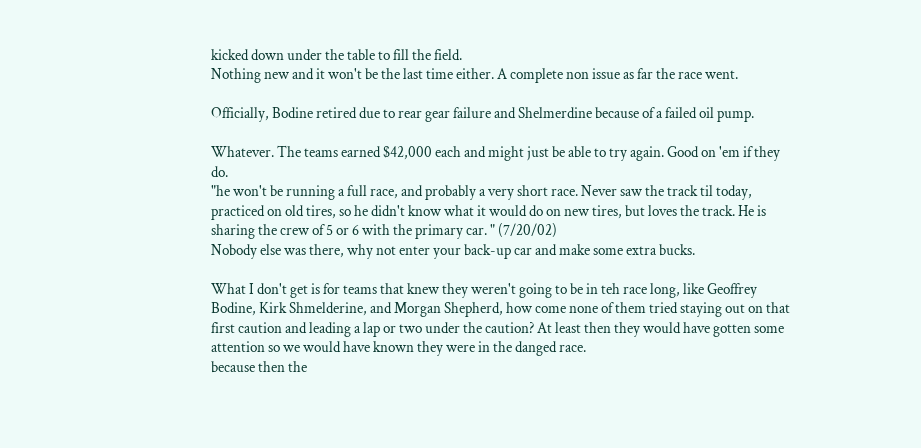kicked down under the table to fill the field.
Nothing new and it won't be the last time either. A complete non issue as far the race went.

Officially, Bodine retired due to rear gear failure and Shelmerdine because of a failed oil pump.

Whatever. The teams earned $42,000 each and might just be able to try again. Good on 'em if they do.
"he won't be running a full race, and probably a very short race. Never saw the track til today, practiced on old tires, so he didn't know what it would do on new tires, but loves the track. He is sharing the crew of 5 or 6 with the primary car. " (7/20/02)
Nobody else was there, why not enter your back-up car and make some extra bucks.

What I don't get is for teams that knew they weren't going to be in teh race long, like Geoffrey Bodine, Kirk Shmelderine, and Morgan Shepherd, how come none of them tried staying out on that first caution and leading a lap or two under the caution? At least then they would have gotten some attention so we would have known they were in the danged race.
because then the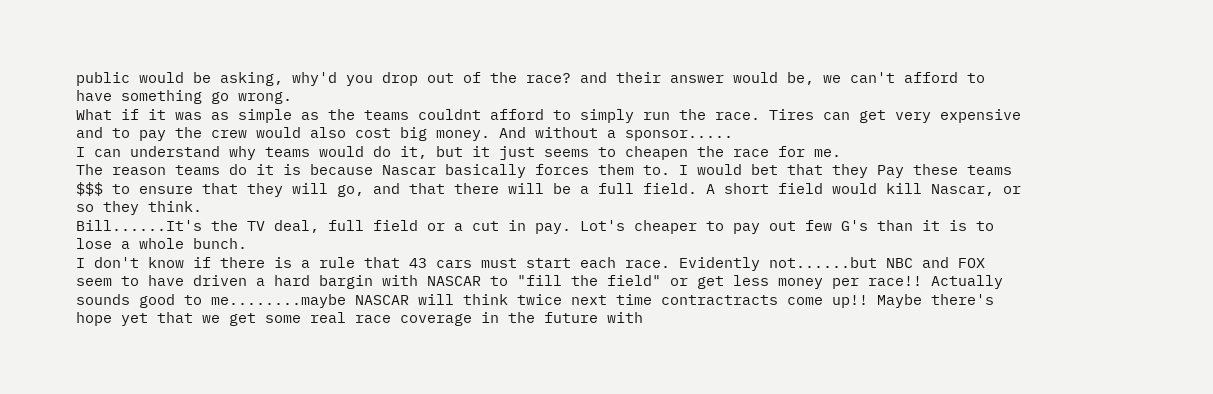public would be asking, why'd you drop out of the race? and their answer would be, we can't afford to have something go wrong.
What if it was as simple as the teams couldnt afford to simply run the race. Tires can get very expensive and to pay the crew would also cost big money. And without a sponsor.....
I can understand why teams would do it, but it just seems to cheapen the race for me.
The reason teams do it is because Nascar basically forces them to. I would bet that they Pay these teams $$$ to ensure that they will go, and that there will be a full field. A short field would kill Nascar, or so they think.
Bill......It's the TV deal, full field or a cut in pay. Lot's cheaper to pay out few G's than it is to lose a whole bunch.
I don't know if there is a rule that 43 cars must start each race. Evidently not......but NBC and FOX seem to have driven a hard bargin with NASCAR to "fill the field" or get less money per race!! Actually sounds good to me........maybe NASCAR will think twice next time contractracts come up!! Maybe there's hope yet that we get some real race coverage in the future with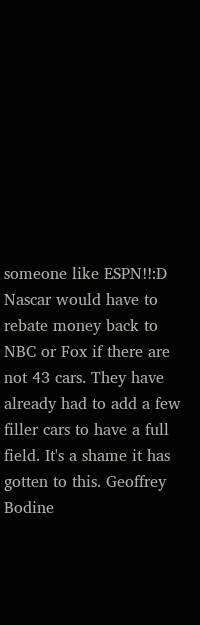someone like ESPN!!:D
Nascar would have to rebate money back to NBC or Fox if there are not 43 cars. They have already had to add a few filler cars to have a full field. It's a shame it has gotten to this. Geoffrey Bodine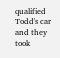qualified Todd's car and they took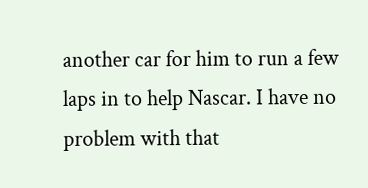another car for him to run a few laps in to help Nascar. I have no problem with that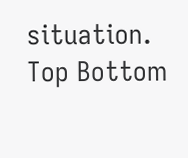situation.
Top Bottom